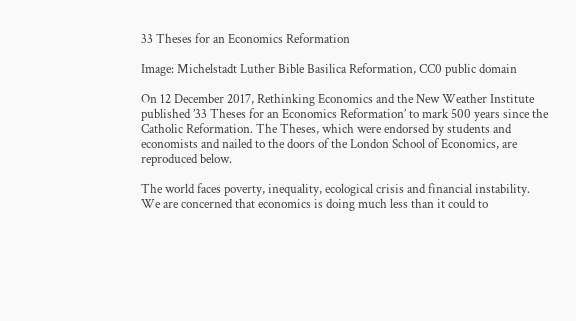33 Theses for an Economics Reformation

Image: Michelstadt Luther Bible Basilica Reformation, CC0 public domain

On 12 December 2017, Rethinking Economics and the New Weather Institute published ’33 Theses for an Economics Reformation’ to mark 500 years since the Catholic Reformation. The Theses, which were endorsed by students and economists and nailed to the doors of the London School of Economics, are reproduced below.

The world faces poverty, inequality, ecological crisis and financial instability. We are concerned that economics is doing much less than it could to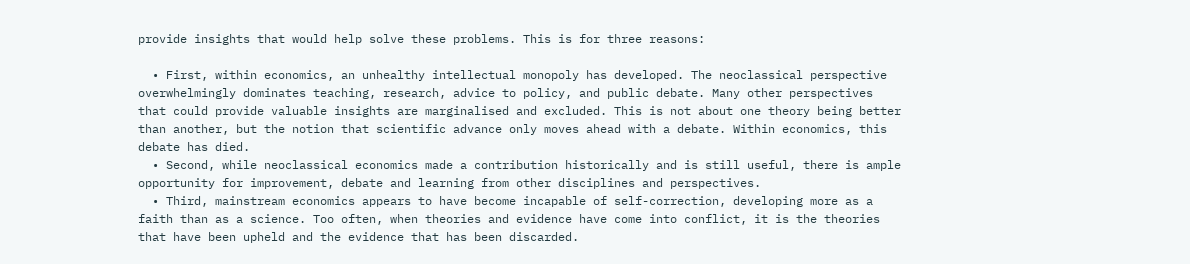provide insights that would help solve these problems. This is for three reasons:

  • First, within economics, an unhealthy intellectual monopoly has developed. The neoclassical perspective overwhelmingly dominates teaching, research, advice to policy, and public debate. Many other perspectives that could provide valuable insights are marginalised and excluded. This is not about one theory being better than another, but the notion that scientific advance only moves ahead with a debate. Within economics, this debate has died.
  • Second, while neoclassical economics made a contribution historically and is still useful, there is ample opportunity for improvement, debate and learning from other disciplines and perspectives.
  • Third, mainstream economics appears to have become incapable of self-correction, developing more as a faith than as a science. Too often, when theories and evidence have come into conflict, it is the theories that have been upheld and the evidence that has been discarded.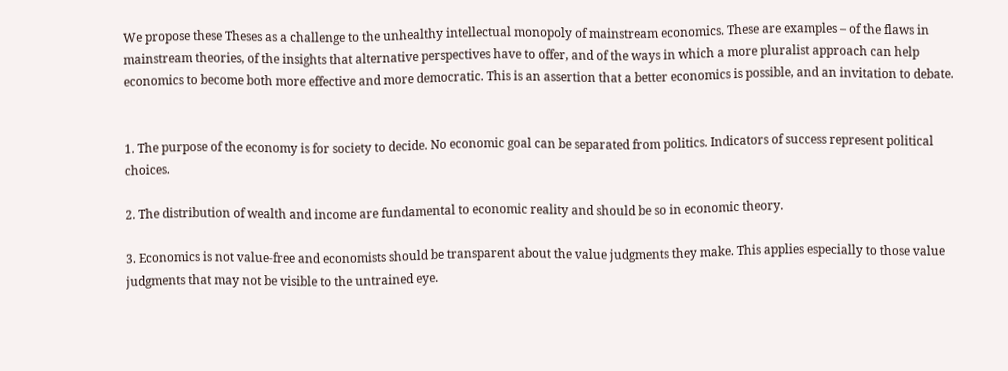We propose these Theses as a challenge to the unhealthy intellectual monopoly of mainstream economics. These are examples – of the flaws in mainstream theories, of the insights that alternative perspectives have to offer, and of the ways in which a more pluralist approach can help economics to become both more effective and more democratic. This is an assertion that a better economics is possible, and an invitation to debate.


1. The purpose of the economy is for society to decide. No economic goal can be separated from politics. Indicators of success represent political choices.

2. The distribution of wealth and income are fundamental to economic reality and should be so in economic theory.

3. Economics is not value-free and economists should be transparent about the value judgments they make. This applies especially to those value judgments that may not be visible to the untrained eye.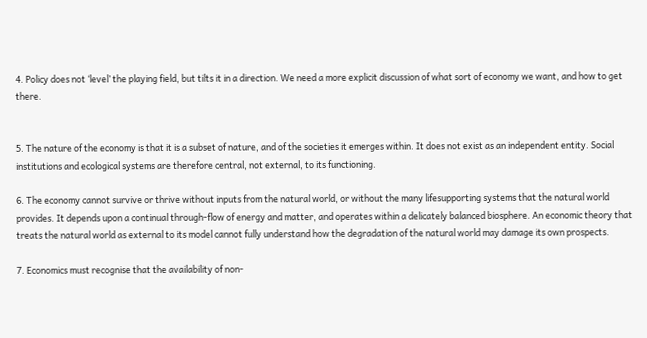4. Policy does not ‘level’ the playing field, but tilts it in a direction. We need a more explicit discussion of what sort of economy we want, and how to get there.


5. The nature of the economy is that it is a subset of nature, and of the societies it emerges within. It does not exist as an independent entity. Social institutions and ecological systems are therefore central, not external, to its functioning.

6. The economy cannot survive or thrive without inputs from the natural world, or without the many lifesupporting systems that the natural world provides. It depends upon a continual through-flow of energy and matter, and operates within a delicately balanced biosphere. An economic theory that treats the natural world as external to its model cannot fully understand how the degradation of the natural world may damage its own prospects.

7. Economics must recognise that the availability of non-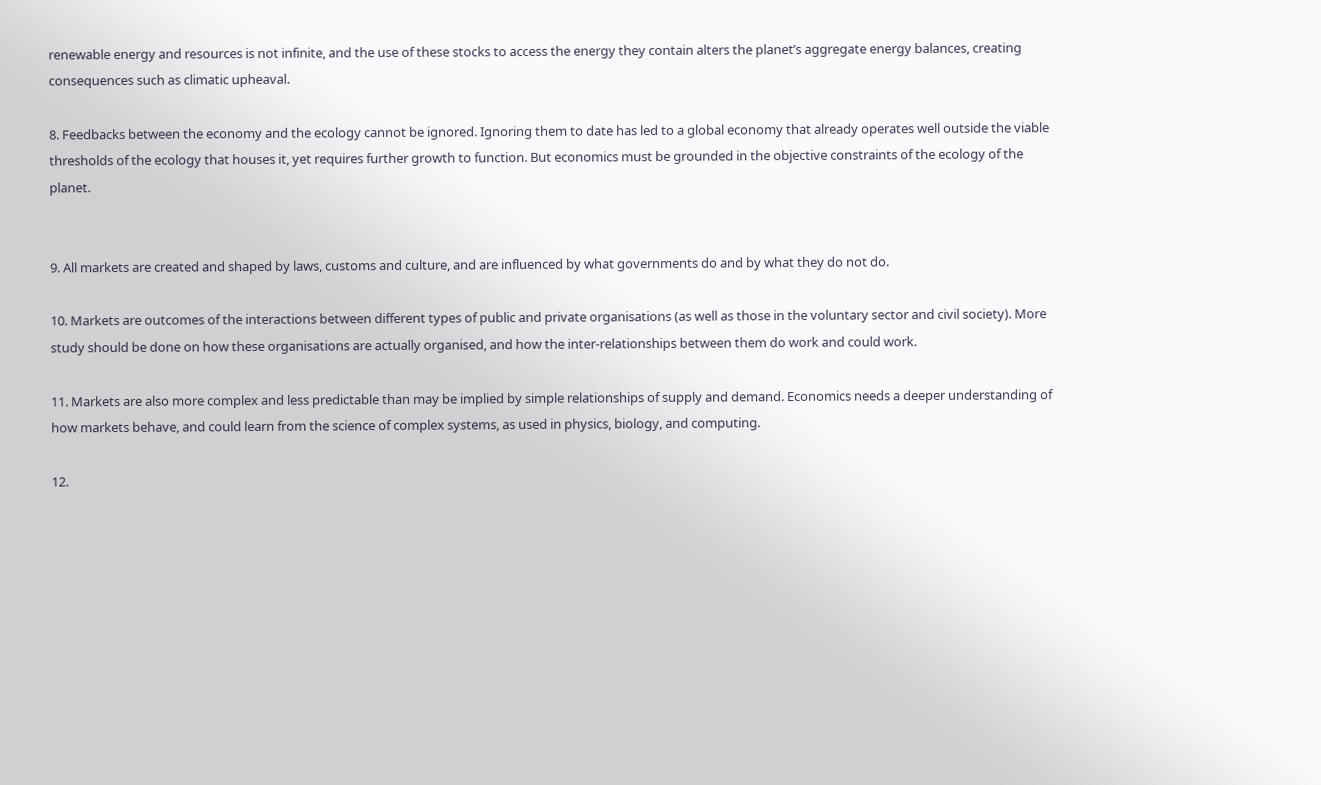renewable energy and resources is not infinite, and the use of these stocks to access the energy they contain alters the planet’s aggregate energy balances, creating consequences such as climatic upheaval.

8. Feedbacks between the economy and the ecology cannot be ignored. Ignoring them to date has led to a global economy that already operates well outside the viable thresholds of the ecology that houses it, yet requires further growth to function. But economics must be grounded in the objective constraints of the ecology of the planet.


9. All markets are created and shaped by laws, customs and culture, and are influenced by what governments do and by what they do not do.

10. Markets are outcomes of the interactions between different types of public and private organisations (as well as those in the voluntary sector and civil society). More study should be done on how these organisations are actually organised, and how the inter-relationships between them do work and could work.

11. Markets are also more complex and less predictable than may be implied by simple relationships of supply and demand. Economics needs a deeper understanding of how markets behave, and could learn from the science of complex systems, as used in physics, biology, and computing.

12.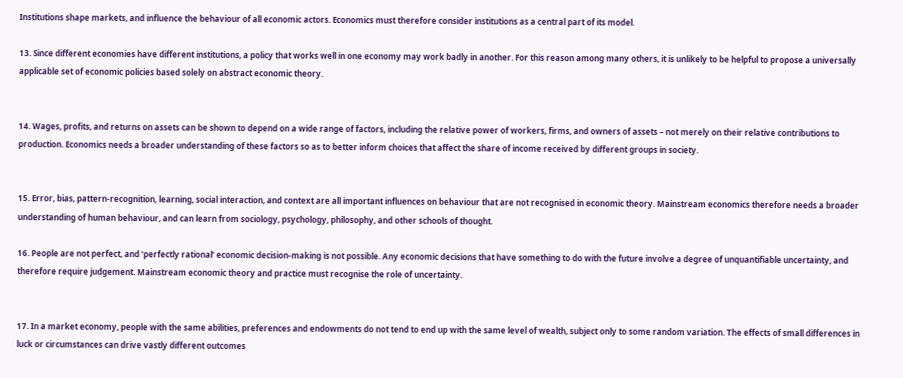Institutions shape markets, and influence the behaviour of all economic actors. Economics must therefore consider institutions as a central part of its model.

13. Since different economies have different institutions, a policy that works well in one economy may work badly in another. For this reason among many others, it is unlikely to be helpful to propose a universally applicable set of economic policies based solely on abstract economic theory.


14. Wages, profits, and returns on assets can be shown to depend on a wide range of factors, including the relative power of workers, firms, and owners of assets – not merely on their relative contributions to production. Economics needs a broader understanding of these factors so as to better inform choices that affect the share of income received by different groups in society.


15. Error, bias, pattern-recognition, learning, social interaction, and context are all important influences on behaviour that are not recognised in economic theory. Mainstream economics therefore needs a broader understanding of human behaviour, and can learn from sociology, psychology, philosophy, and other schools of thought.

16. People are not perfect, and ‘perfectly rational’ economic decision-making is not possible. Any economic decisions that have something to do with the future involve a degree of unquantifiable uncertainty, and therefore require judgement. Mainstream economic theory and practice must recognise the role of uncertainty.


17. In a market economy, people with the same abilities, preferences and endowments do not tend to end up with the same level of wealth, subject only to some random variation. The effects of small differences in luck or circumstances can drive vastly different outcomes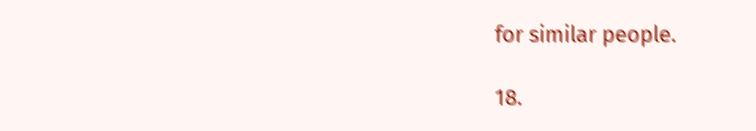for similar people.

18.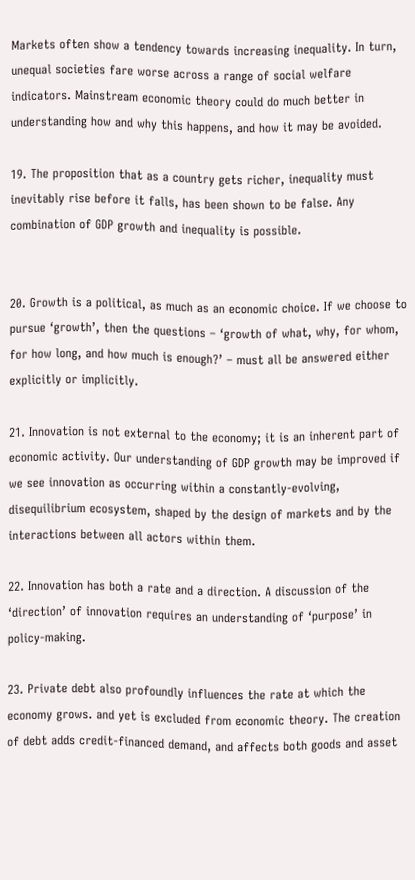Markets often show a tendency towards increasing inequality. In turn, unequal societies fare worse across a range of social welfare indicators. Mainstream economic theory could do much better in understanding how and why this happens, and how it may be avoided.

19. The proposition that as a country gets richer, inequality must inevitably rise before it falls, has been shown to be false. Any combination of GDP growth and inequality is possible.


20. Growth is a political, as much as an economic choice. If we choose to pursue ‘growth’, then the questions – ‘growth of what, why, for whom, for how long, and how much is enough?’ – must all be answered either explicitly or implicitly.

21. Innovation is not external to the economy; it is an inherent part of economic activity. Our understanding of GDP growth may be improved if we see innovation as occurring within a constantly-evolving, disequilibrium ecosystem, shaped by the design of markets and by the interactions between all actors within them.

22. Innovation has both a rate and a direction. A discussion of the ‘direction’ of innovation requires an understanding of ‘purpose’ in policy-making.

23. Private debt also profoundly influences the rate at which the economy grows. and yet is excluded from economic theory. The creation of debt adds credit-financed demand, and affects both goods and asset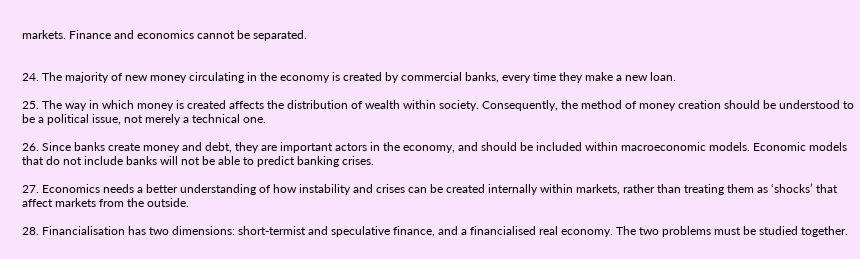markets. Finance and economics cannot be separated.


24. The majority of new money circulating in the economy is created by commercial banks, every time they make a new loan.

25. The way in which money is created affects the distribution of wealth within society. Consequently, the method of money creation should be understood to be a political issue, not merely a technical one.

26. Since banks create money and debt, they are important actors in the economy, and should be included within macroeconomic models. Economic models that do not include banks will not be able to predict banking crises.

27. Economics needs a better understanding of how instability and crises can be created internally within markets, rather than treating them as ‘shocks’ that affect markets from the outside.

28. Financialisation has two dimensions: short-termist and speculative finance, and a financialised real economy. The two problems must be studied together.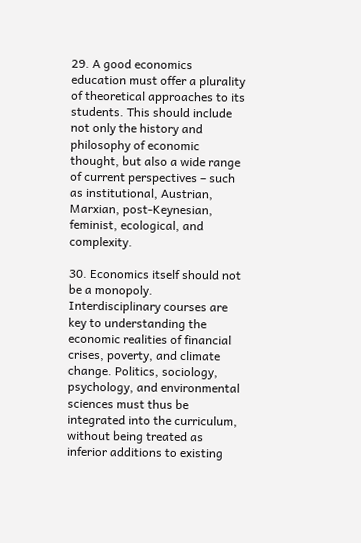29. A good economics education must offer a plurality of theoretical approaches to its students. This should include not only the history and philosophy of economic thought, but also a wide range of current perspectives – such as institutional, Austrian, Marxian, post-Keynesian, feminist, ecological, and complexity.

30. Economics itself should not be a monopoly. Interdisciplinary courses are key to understanding the economic realities of financial crises, poverty, and climate change. Politics, sociology, psychology, and environmental sciences must thus be integrated into the curriculum, without being treated as inferior additions to existing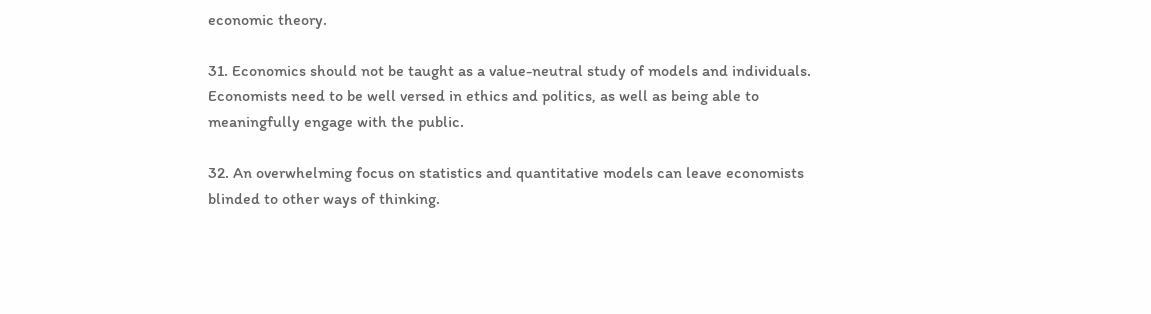economic theory.

31. Economics should not be taught as a value-neutral study of models and individuals. Economists need to be well versed in ethics and politics, as well as being able to meaningfully engage with the public.

32. An overwhelming focus on statistics and quantitative models can leave economists blinded to other ways of thinking.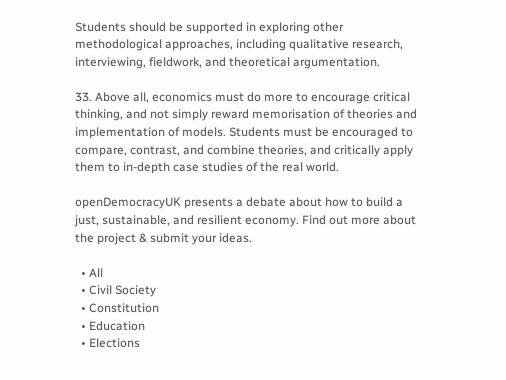Students should be supported in exploring other methodological approaches, including qualitative research, interviewing, fieldwork, and theoretical argumentation.

33. Above all, economics must do more to encourage critical thinking, and not simply reward memorisation of theories and implementation of models. Students must be encouraged to compare, contrast, and combine theories, and critically apply them to in-depth case studies of the real world.

openDemocracyUK presents a debate about how to build a just, sustainable, and resilient economy. Find out more about the project & submit your ideas.

  • All
  • Civil Society
  • Constitution
  • Education
  • Elections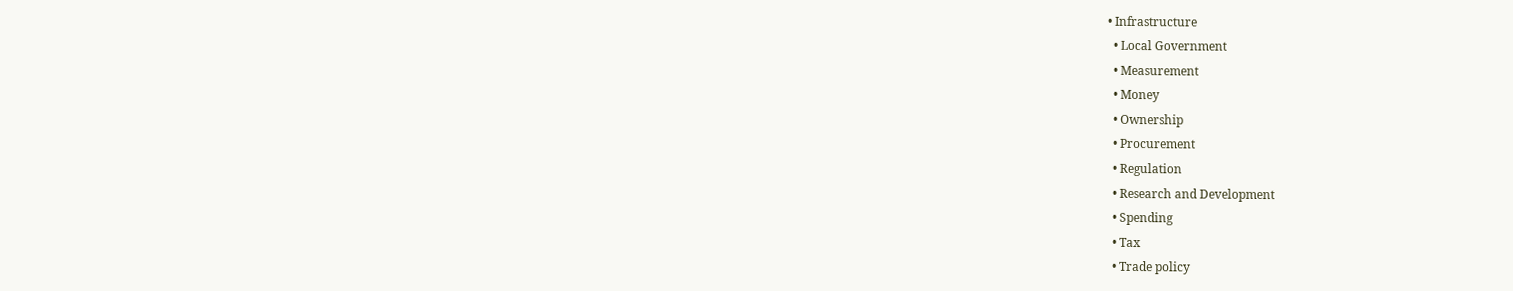• Infrastructure
  • Local Government
  • Measurement
  • Money
  • Ownership
  • Procurement
  • Regulation
  • Research and Development
  • Spending
  • Tax
  • Trade policy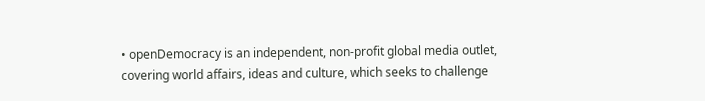• openDemocracy is an independent, non-profit global media outlet, covering world affairs, ideas and culture, which seeks to challenge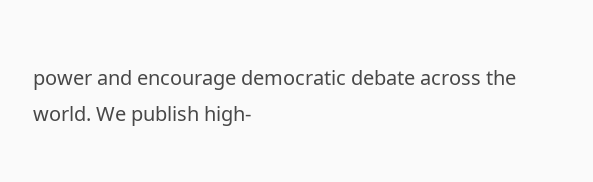power and encourage democratic debate across the world. We publish high-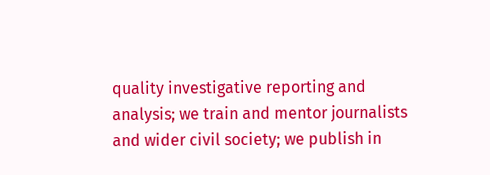quality investigative reporting and analysis; we train and mentor journalists and wider civil society; we publish in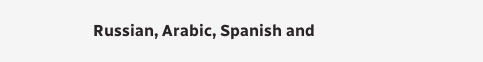Russian, Arabic, Spanish and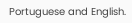Portuguese and English.